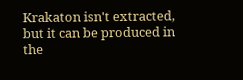Krakaton isn't extracted, but it can be produced in the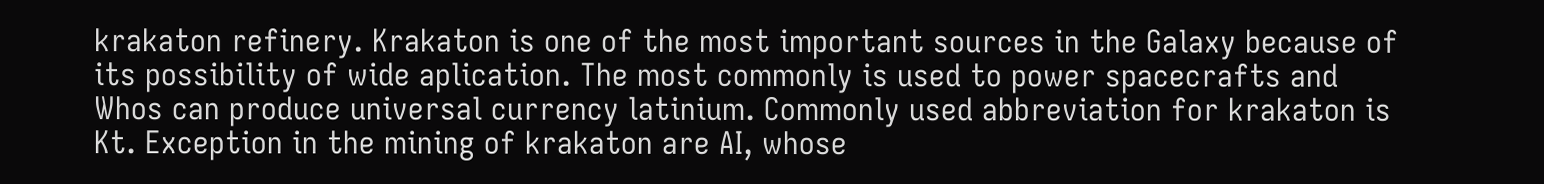krakaton refinery. Krakaton is one of the most important sources in the Galaxy because of its possibility of wide aplication. The most commonly is used to power spacecrafts and Whos can produce universal currency latinium. Commonly used abbreviation for krakaton is Kt. Exception in the mining of krakaton are AI, whose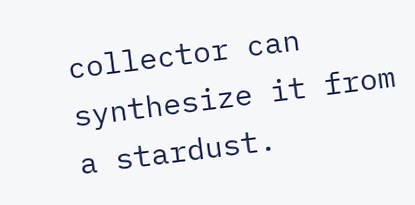collector can synthesize it from a stardust.